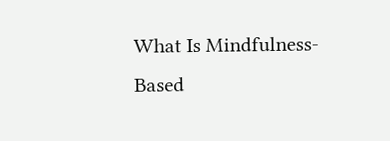What Is Mindfulness-Based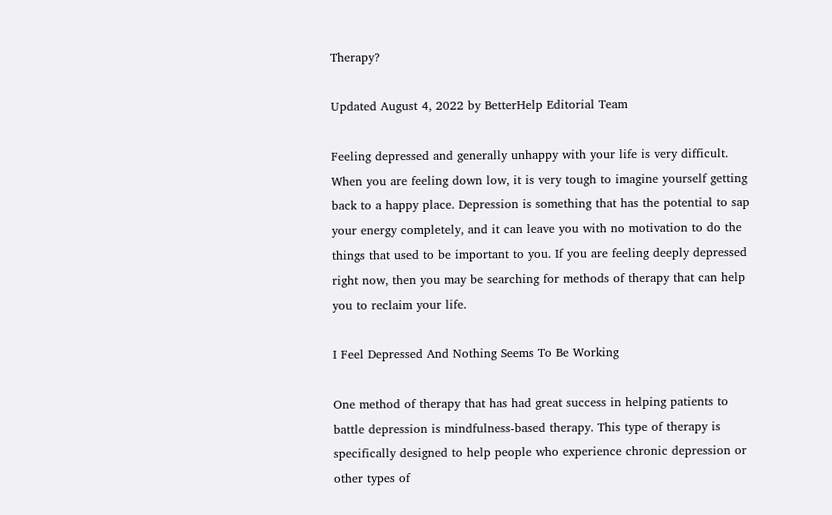Therapy?

Updated August 4, 2022 by BetterHelp Editorial Team

Feeling depressed and generally unhappy with your life is very difficult. When you are feeling down low, it is very tough to imagine yourself getting back to a happy place. Depression is something that has the potential to sap your energy completely, and it can leave you with no motivation to do the things that used to be important to you. If you are feeling deeply depressed right now, then you may be searching for methods of therapy that can help you to reclaim your life.

I Feel Depressed And Nothing Seems To Be Working

One method of therapy that has had great success in helping patients to battle depression is mindfulness-based therapy. This type of therapy is specifically designed to help people who experience chronic depression or other types of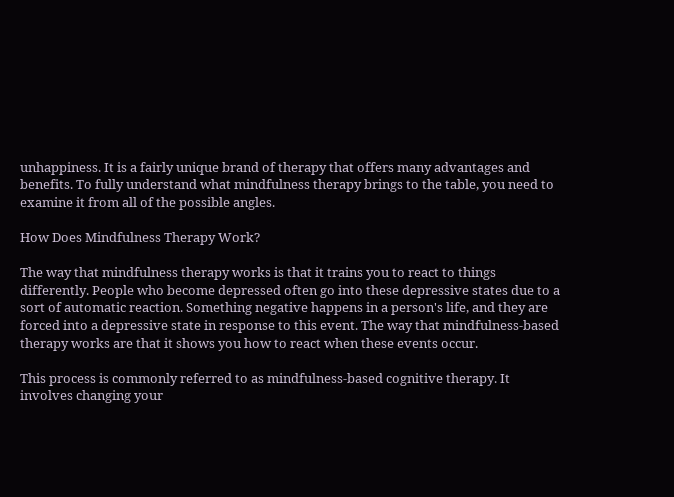unhappiness. It is a fairly unique brand of therapy that offers many advantages and benefits. To fully understand what mindfulness therapy brings to the table, you need to examine it from all of the possible angles.

How Does Mindfulness Therapy Work?

The way that mindfulness therapy works is that it trains you to react to things differently. People who become depressed often go into these depressive states due to a sort of automatic reaction. Something negative happens in a person's life, and they are forced into a depressive state in response to this event. The way that mindfulness-based therapy works are that it shows you how to react when these events occur.

This process is commonly referred to as mindfulness-based cognitive therapy. It involves changing your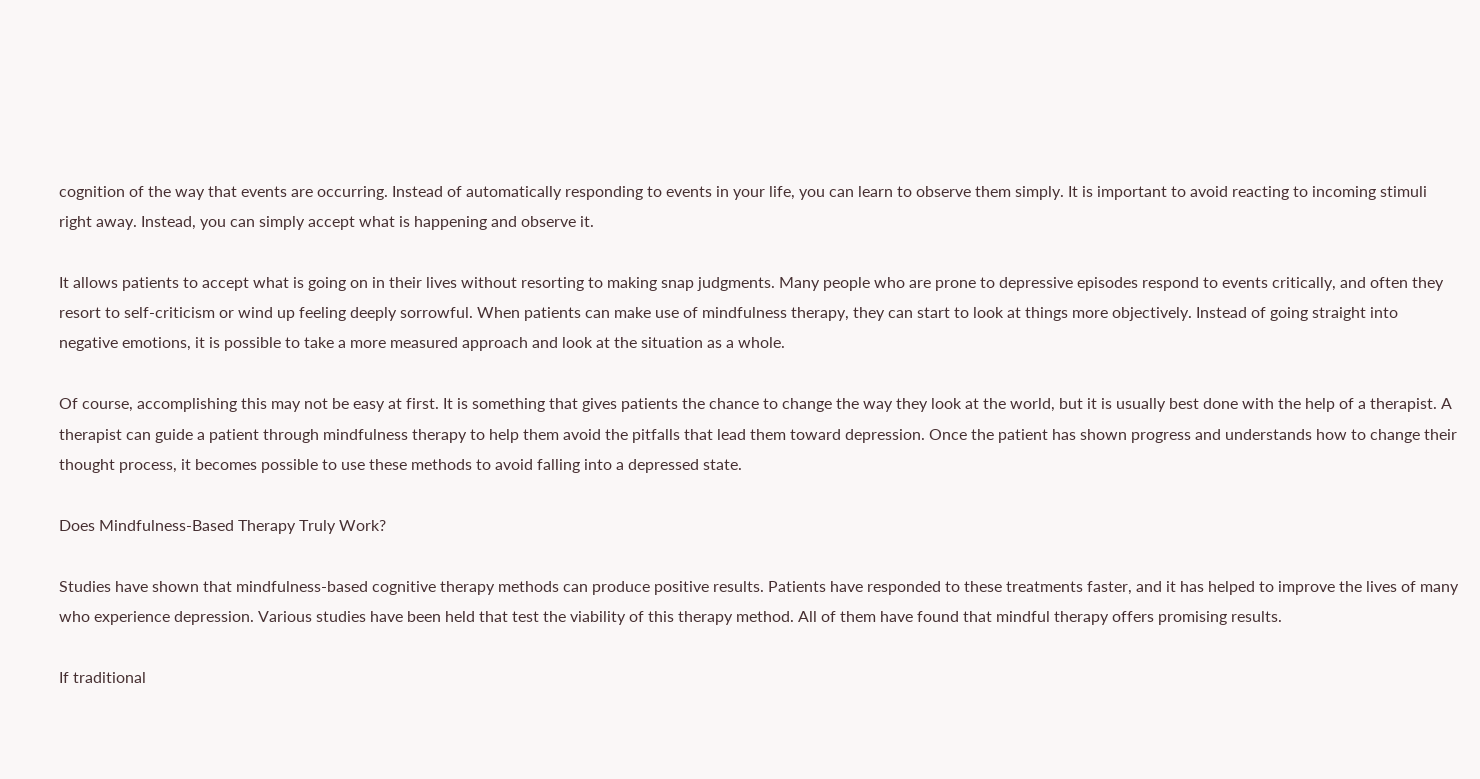cognition of the way that events are occurring. Instead of automatically responding to events in your life, you can learn to observe them simply. It is important to avoid reacting to incoming stimuli right away. Instead, you can simply accept what is happening and observe it.

It allows patients to accept what is going on in their lives without resorting to making snap judgments. Many people who are prone to depressive episodes respond to events critically, and often they resort to self-criticism or wind up feeling deeply sorrowful. When patients can make use of mindfulness therapy, they can start to look at things more objectively. Instead of going straight into negative emotions, it is possible to take a more measured approach and look at the situation as a whole.

Of course, accomplishing this may not be easy at first. It is something that gives patients the chance to change the way they look at the world, but it is usually best done with the help of a therapist. A therapist can guide a patient through mindfulness therapy to help them avoid the pitfalls that lead them toward depression. Once the patient has shown progress and understands how to change their thought process, it becomes possible to use these methods to avoid falling into a depressed state.

Does Mindfulness-Based Therapy Truly Work?

Studies have shown that mindfulness-based cognitive therapy methods can produce positive results. Patients have responded to these treatments faster, and it has helped to improve the lives of many who experience depression. Various studies have been held that test the viability of this therapy method. All of them have found that mindful therapy offers promising results.

If traditional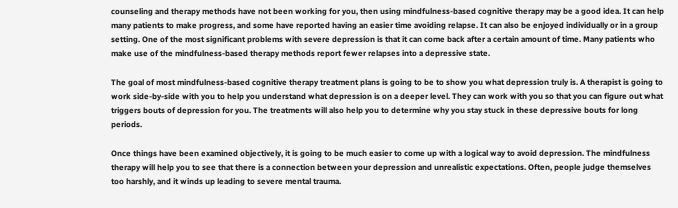counseling and therapy methods have not been working for you, then using mindfulness-based cognitive therapy may be a good idea. It can help many patients to make progress, and some have reported having an easier time avoiding relapse. It can also be enjoyed individually or in a group setting. One of the most significant problems with severe depression is that it can come back after a certain amount of time. Many patients who make use of the mindfulness-based therapy methods report fewer relapses into a depressive state.

The goal of most mindfulness-based cognitive therapy treatment plans is going to be to show you what depression truly is. A therapist is going to work side-by-side with you to help you understand what depression is on a deeper level. They can work with you so that you can figure out what triggers bouts of depression for you. The treatments will also help you to determine why you stay stuck in these depressive bouts for long periods.

Once things have been examined objectively, it is going to be much easier to come up with a logical way to avoid depression. The mindfulness therapy will help you to see that there is a connection between your depression and unrealistic expectations. Often, people judge themselves too harshly, and it winds up leading to severe mental trauma.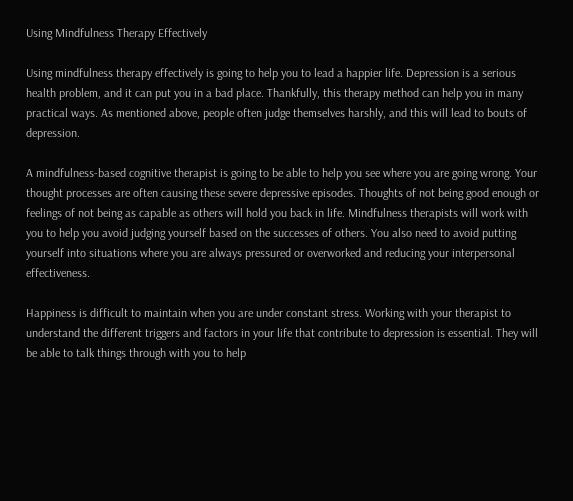Using Mindfulness Therapy Effectively

Using mindfulness therapy effectively is going to help you to lead a happier life. Depression is a serious health problem, and it can put you in a bad place. Thankfully, this therapy method can help you in many practical ways. As mentioned above, people often judge themselves harshly, and this will lead to bouts of depression.

A mindfulness-based cognitive therapist is going to be able to help you see where you are going wrong. Your thought processes are often causing these severe depressive episodes. Thoughts of not being good enough or feelings of not being as capable as others will hold you back in life. Mindfulness therapists will work with you to help you avoid judging yourself based on the successes of others. You also need to avoid putting yourself into situations where you are always pressured or overworked and reducing your interpersonal effectiveness.

Happiness is difficult to maintain when you are under constant stress. Working with your therapist to understand the different triggers and factors in your life that contribute to depression is essential. They will be able to talk things through with you to help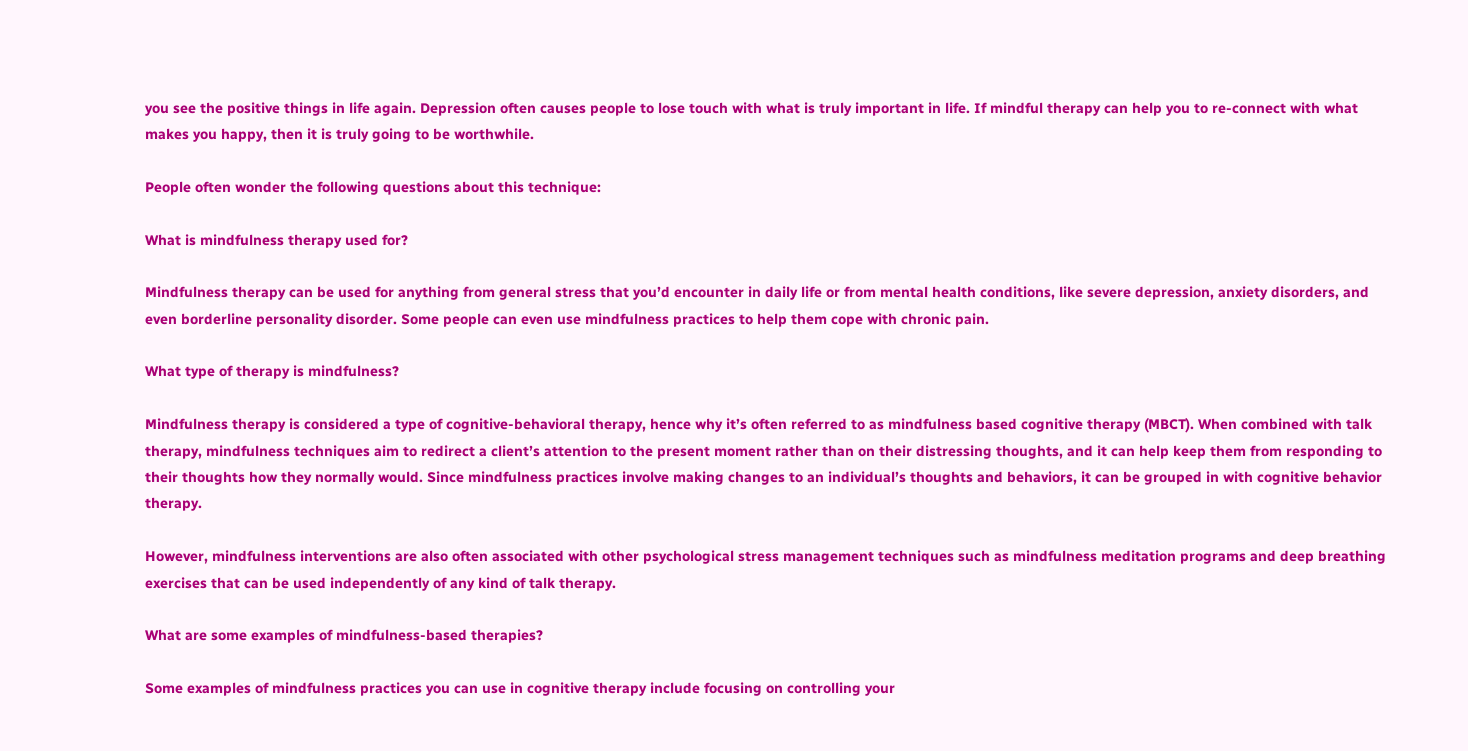you see the positive things in life again. Depression often causes people to lose touch with what is truly important in life. If mindful therapy can help you to re-connect with what makes you happy, then it is truly going to be worthwhile.

People often wonder the following questions about this technique:

What is mindfulness therapy used for?

Mindfulness therapy can be used for anything from general stress that you’d encounter in daily life or from mental health conditions, like severe depression, anxiety disorders, and even borderline personality disorder. Some people can even use mindfulness practices to help them cope with chronic pain.

What type of therapy is mindfulness?

Mindfulness therapy is considered a type of cognitive-behavioral therapy, hence why it’s often referred to as mindfulness based cognitive therapy (MBCT). When combined with talk therapy, mindfulness techniques aim to redirect a client’s attention to the present moment rather than on their distressing thoughts, and it can help keep them from responding to their thoughts how they normally would. Since mindfulness practices involve making changes to an individual’s thoughts and behaviors, it can be grouped in with cognitive behavior therapy.

However, mindfulness interventions are also often associated with other psychological stress management techniques such as mindfulness meditation programs and deep breathing exercises that can be used independently of any kind of talk therapy.

What are some examples of mindfulness-based therapies?

Some examples of mindfulness practices you can use in cognitive therapy include focusing on controlling your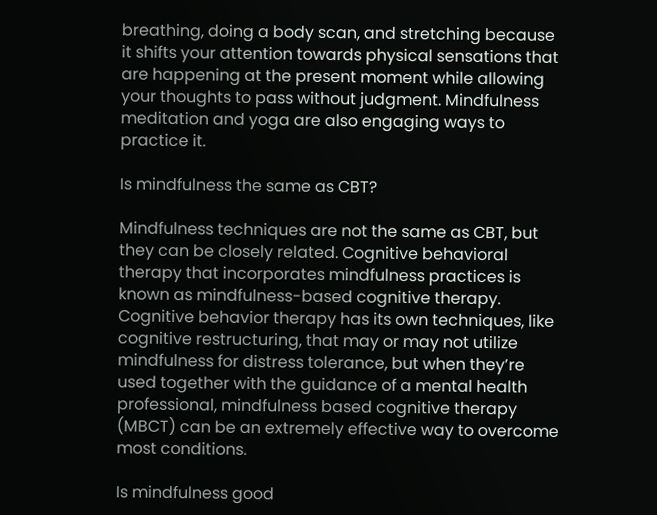breathing, doing a body scan, and stretching because it shifts your attention towards physical sensations that are happening at the present moment while allowing your thoughts to pass without judgment. Mindfulness meditation and yoga are also engaging ways to practice it.

Is mindfulness the same as CBT?

Mindfulness techniques are not the same as CBT, but they can be closely related. Cognitive behavioral therapy that incorporates mindfulness practices is known as mindfulness-based cognitive therapy. Cognitive behavior therapy has its own techniques, like cognitive restructuring, that may or may not utilize mindfulness for distress tolerance, but when they’re used together with the guidance of a mental health professional, mindfulness based cognitive therapy (MBCT) can be an extremely effective way to overcome most conditions.

Is mindfulness good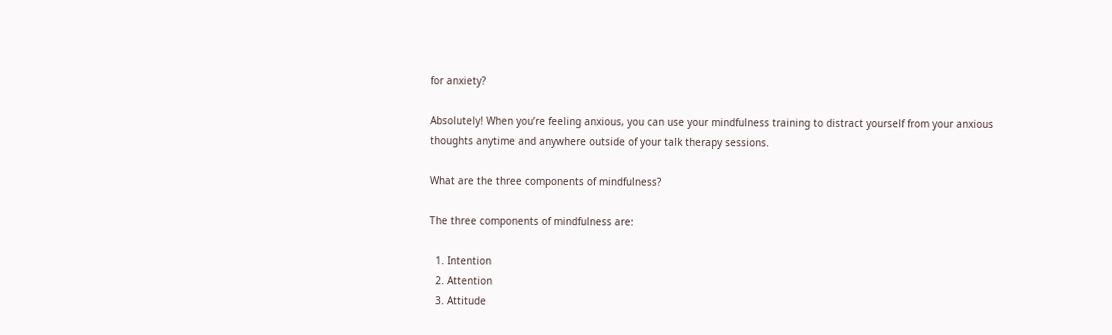for anxiety?

Absolutely! When you’re feeling anxious, you can use your mindfulness training to distract yourself from your anxious thoughts anytime and anywhere outside of your talk therapy sessions.

What are the three components of mindfulness?

The three components of mindfulness are:

  1. Intention
  2. Attention
  3. Attitude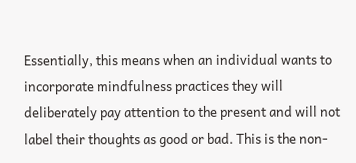Essentially, this means when an individual wants to incorporate mindfulness practices they will deliberately pay attention to the present and will not label their thoughts as good or bad. This is the non-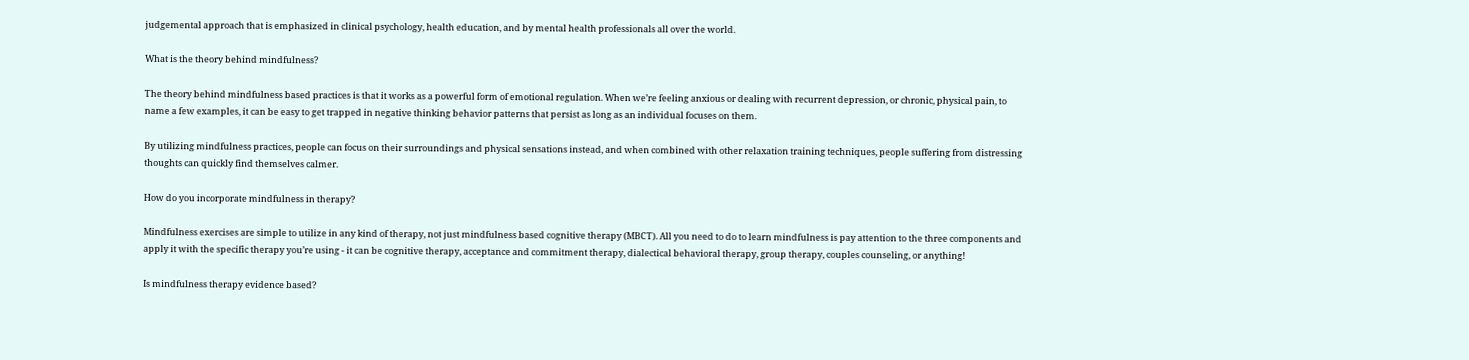judgemental approach that is emphasized in clinical psychology, health education, and by mental health professionals all over the world.

What is the theory behind mindfulness?

The theory behind mindfulness based practices is that it works as a powerful form of emotional regulation. When we’re feeling anxious or dealing with recurrent depression, or chronic, physical pain, to name a few examples, it can be easy to get trapped in negative thinking behavior patterns that persist as long as an individual focuses on them.

By utilizing mindfulness practices, people can focus on their surroundings and physical sensations instead, and when combined with other relaxation training techniques, people suffering from distressing thoughts can quickly find themselves calmer.

How do you incorporate mindfulness in therapy?

Mindfulness exercises are simple to utilize in any kind of therapy, not just mindfulness based cognitive therapy (MBCT). All you need to do to learn mindfulness is pay attention to the three components and apply it with the specific therapy you’re using - it can be cognitive therapy, acceptance and commitment therapy, dialectical behavioral therapy, group therapy, couples counseling, or anything!

Is mindfulness therapy evidence based?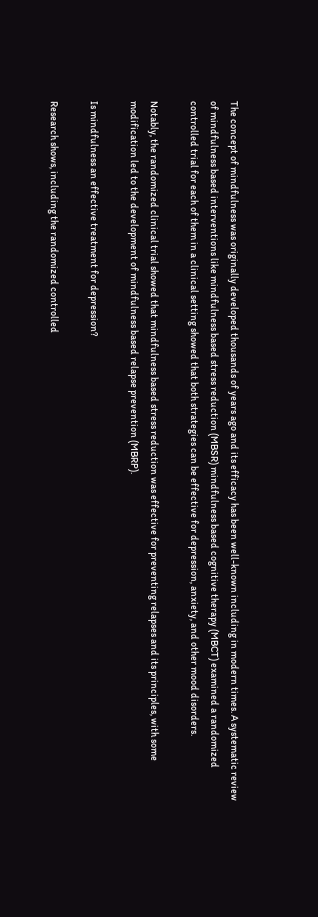The concept of mindfulness was originally developed thousands of years ago and its efficacy has been well-known including in modern times. A systematic review of mindfulness based interventions like mindfulness based stress reduction (MBSR) mindfulness based cognitive therapy (MBCT) examined a randomized controlled trial for each of them in a clinical setting showed that both strategies can be effective for depression, anxiety, and other mood disorders.

Notably, the randomized clinical trial showed that mindfulness based stress reduction was effective for preventing relapses and its principles, with some modification led to the development of mindfulness based relapse prevention (MBRP).

Is mindfulness an effective treatment for depression?

Research shows, including the randomized controlled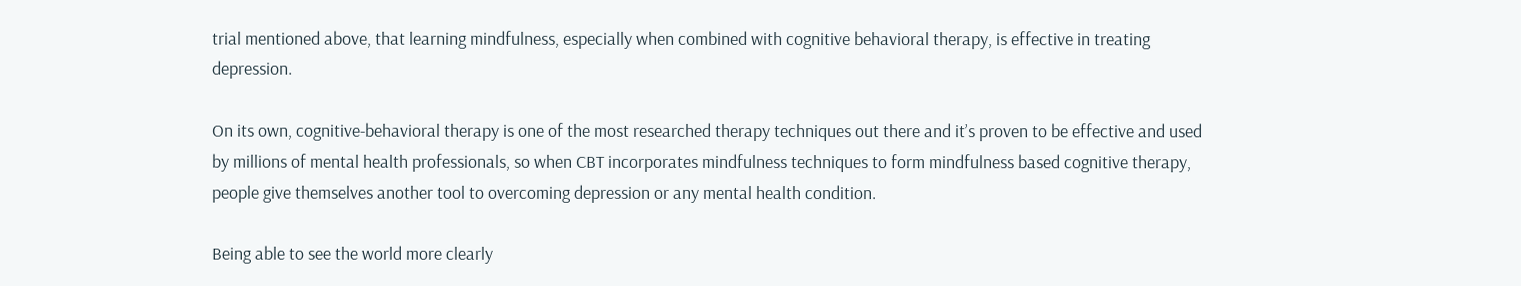trial mentioned above, that learning mindfulness, especially when combined with cognitive behavioral therapy, is effective in treating depression.

On its own, cognitive-behavioral therapy is one of the most researched therapy techniques out there and it’s proven to be effective and used by millions of mental health professionals, so when CBT incorporates mindfulness techniques to form mindfulness based cognitive therapy, people give themselves another tool to overcoming depression or any mental health condition.

Being able to see the world more clearly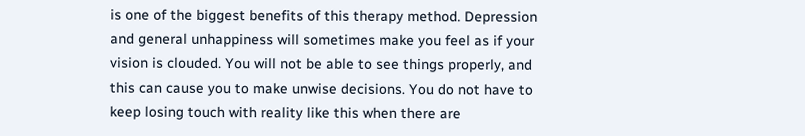is one of the biggest benefits of this therapy method. Depression and general unhappiness will sometimes make you feel as if your vision is clouded. You will not be able to see things properly, and this can cause you to make unwise decisions. You do not have to keep losing touch with reality like this when there are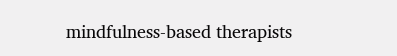mindfulness-based therapists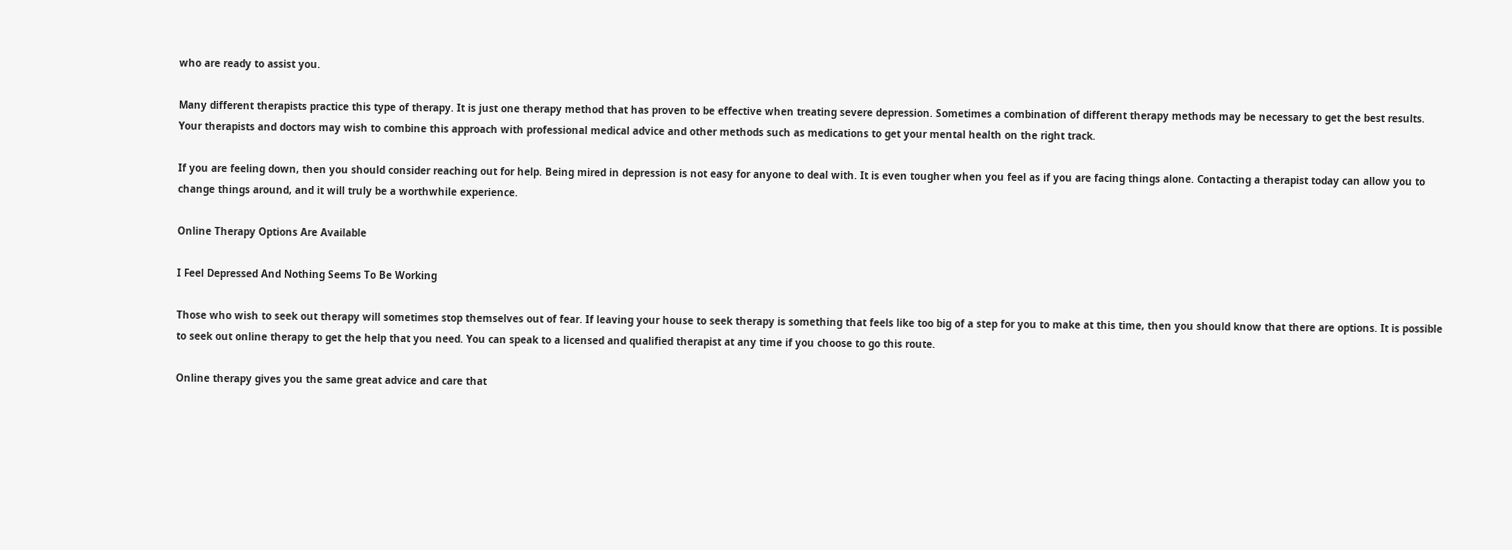who are ready to assist you.

Many different therapists practice this type of therapy. It is just one therapy method that has proven to be effective when treating severe depression. Sometimes a combination of different therapy methods may be necessary to get the best results. Your therapists and doctors may wish to combine this approach with professional medical advice and other methods such as medications to get your mental health on the right track.

If you are feeling down, then you should consider reaching out for help. Being mired in depression is not easy for anyone to deal with. It is even tougher when you feel as if you are facing things alone. Contacting a therapist today can allow you to change things around, and it will truly be a worthwhile experience.

Online Therapy Options Are Available

I Feel Depressed And Nothing Seems To Be Working

Those who wish to seek out therapy will sometimes stop themselves out of fear. If leaving your house to seek therapy is something that feels like too big of a step for you to make at this time, then you should know that there are options. It is possible to seek out online therapy to get the help that you need. You can speak to a licensed and qualified therapist at any time if you choose to go this route.

Online therapy gives you the same great advice and care that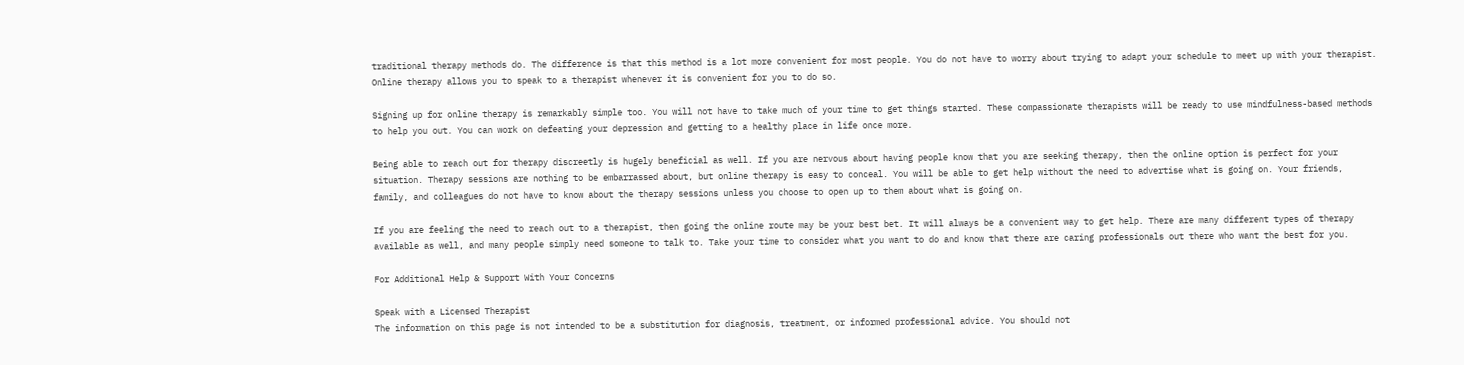traditional therapy methods do. The difference is that this method is a lot more convenient for most people. You do not have to worry about trying to adapt your schedule to meet up with your therapist. Online therapy allows you to speak to a therapist whenever it is convenient for you to do so.

Signing up for online therapy is remarkably simple too. You will not have to take much of your time to get things started. These compassionate therapists will be ready to use mindfulness-based methods to help you out. You can work on defeating your depression and getting to a healthy place in life once more.

Being able to reach out for therapy discreetly is hugely beneficial as well. If you are nervous about having people know that you are seeking therapy, then the online option is perfect for your situation. Therapy sessions are nothing to be embarrassed about, but online therapy is easy to conceal. You will be able to get help without the need to advertise what is going on. Your friends, family, and colleagues do not have to know about the therapy sessions unless you choose to open up to them about what is going on.

If you are feeling the need to reach out to a therapist, then going the online route may be your best bet. It will always be a convenient way to get help. There are many different types of therapy available as well, and many people simply need someone to talk to. Take your time to consider what you want to do and know that there are caring professionals out there who want the best for you.

For Additional Help & Support With Your Concerns

Speak with a Licensed Therapist
The information on this page is not intended to be a substitution for diagnosis, treatment, or informed professional advice. You should not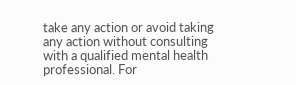take any action or avoid taking any action without consulting with a qualified mental health professional. For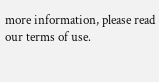more information, please read our terms of use.